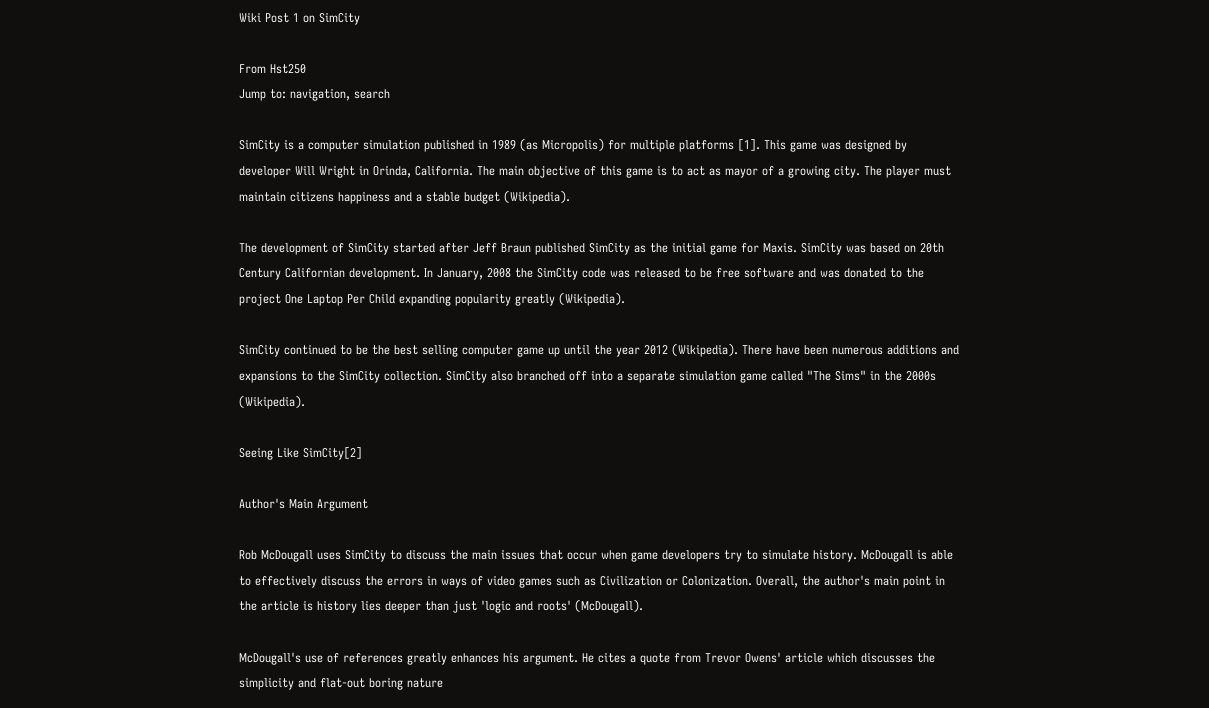Wiki Post 1 on SimCity

From Hst250
Jump to: navigation, search

SimCity is a computer simulation published in 1989 (as Micropolis) for multiple platforms [1]. This game was designed by developer Will Wright in Orinda, California. The main objective of this game is to act as mayor of a growing city. The player must maintain citizens happiness and a stable budget (Wikipedia).

The development of SimCity started after Jeff Braun published SimCity as the initial game for Maxis. SimCity was based on 20th Century Californian development. In January, 2008 the SimCity code was released to be free software and was donated to the project One Laptop Per Child expanding popularity greatly (Wikipedia).

SimCity continued to be the best selling computer game up until the year 2012 (Wikipedia). There have been numerous additions and expansions to the SimCity collection. SimCity also branched off into a separate simulation game called "The Sims" in the 2000s (Wikipedia).

Seeing Like SimCity[2]

Author's Main Argument

Rob McDougall uses SimCity to discuss the main issues that occur when game developers try to simulate history. McDougall is able to effectively discuss the errors in ways of video games such as Civilization or Colonization. Overall, the author's main point in the article is history lies deeper than just 'logic and roots' (McDougall).

McDougall's use of references greatly enhances his argument. He cites a quote from Trevor Owens' article which discusses the simplicity and flat-out boring nature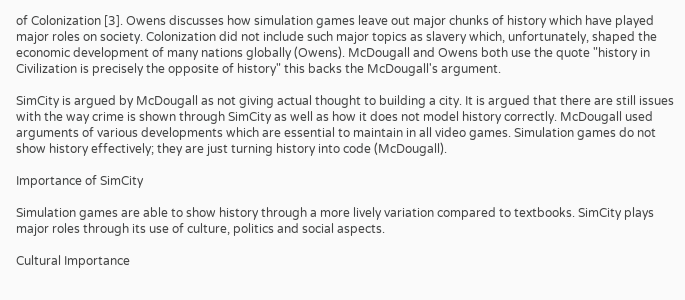of Colonization [3]. Owens discusses how simulation games leave out major chunks of history which have played major roles on society. Colonization did not include such major topics as slavery which, unfortunately, shaped the economic development of many nations globally (Owens). McDougall and Owens both use the quote "history in Civilization is precisely the opposite of history" this backs the McDougall's argument.

SimCity is argued by McDougall as not giving actual thought to building a city. It is argued that there are still issues with the way crime is shown through SimCity as well as how it does not model history correctly. McDougall used arguments of various developments which are essential to maintain in all video games. Simulation games do not show history effectively; they are just turning history into code (McDougall).

Importance of SimCity

Simulation games are able to show history through a more lively variation compared to textbooks. SimCity plays major roles through its use of culture, politics and social aspects.

Cultural Importance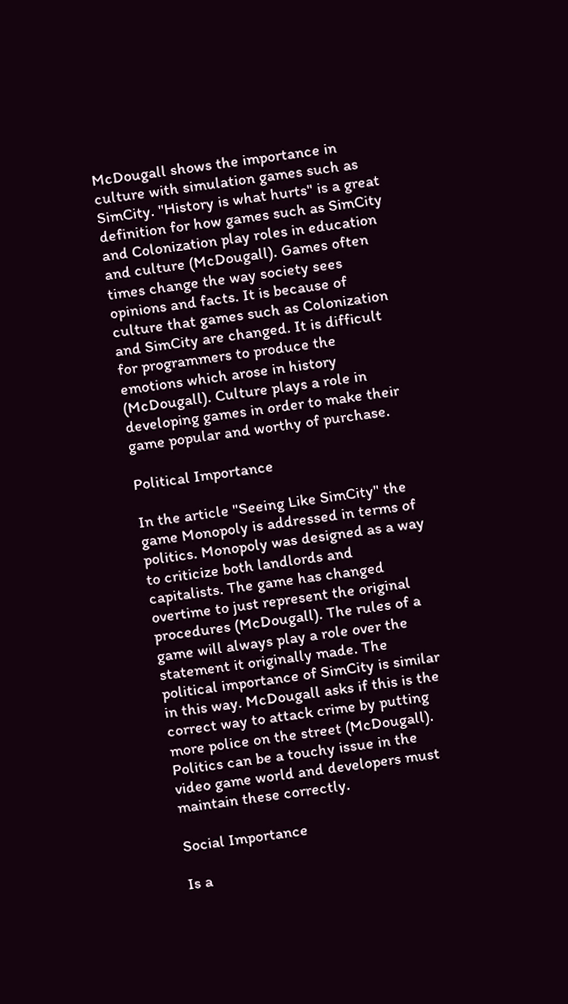McDougall shows the importance in culture with simulation games such as SimCity. "History is what hurts" is a great definition for how games such as SimCity and Colonization play roles in education and culture (McDougall). Games often times change the way society sees opinions and facts. It is because of culture that games such as Colonization and SimCity are changed. It is difficult for programmers to produce the emotions which arose in history (McDougall). Culture plays a role in developing games in order to make their game popular and worthy of purchase.

Political Importance

In the article "Seeing Like SimCity" the game Monopoly is addressed in terms of politics. Monopoly was designed as a way to criticize both landlords and capitalists. The game has changed overtime to just represent the original procedures (McDougall). The rules of a game will always play a role over the statement it originally made. The political importance of SimCity is similar in this way. McDougall asks if this is the correct way to attack crime by putting more police on the street (McDougall). Politics can be a touchy issue in the video game world and developers must maintain these correctly.

Social Importance

Is a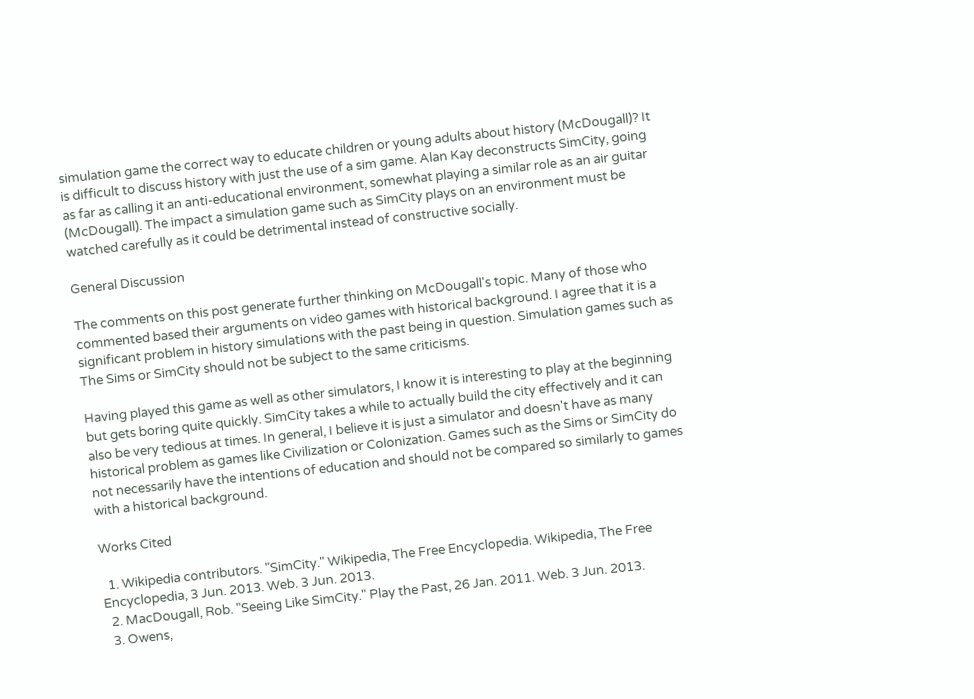simulation game the correct way to educate children or young adults about history (McDougall)? It is difficult to discuss history with just the use of a sim game. Alan Kay deconstructs SimCity, going as far as calling it an anti-educational environment, somewhat playing a similar role as an air guitar (McDougall). The impact a simulation game such as SimCity plays on an environment must be watched carefully as it could be detrimental instead of constructive socially.

General Discussion

The comments on this post generate further thinking on McDougall's topic. Many of those who commented based their arguments on video games with historical background. I agree that it is a significant problem in history simulations with the past being in question. Simulation games such as The Sims or SimCity should not be subject to the same criticisms.

Having played this game as well as other simulators, I know it is interesting to play at the beginning but gets boring quite quickly. SimCity takes a while to actually build the city effectively and it can also be very tedious at times. In general, I believe it is just a simulator and doesn't have as many historical problem as games like Civilization or Colonization. Games such as the Sims or SimCity do not necessarily have the intentions of education and should not be compared so similarly to games with a historical background.

Works Cited

  1. Wikipedia contributors. "SimCity." Wikipedia, The Free Encyclopedia. Wikipedia, The Free Encyclopedia, 3 Jun. 2013. Web. 3 Jun. 2013.
  2. MacDougall, Rob. "Seeing Like SimCity." Play the Past, 26 Jan. 2011. Web. 3 Jun. 2013.
  3. Owens,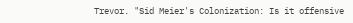Trevor. "Sid Meier's Colonization: Is it offensive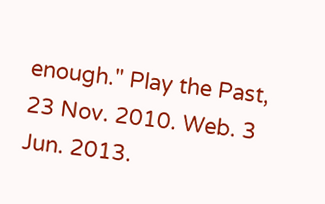enough." Play the Past, 23 Nov. 2010. Web. 3 Jun. 2013.